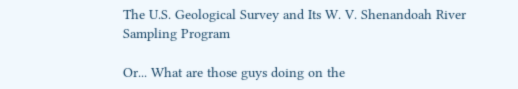The U.S. Geological Survey and Its W. V. Shenandoah River Sampling Program

Or... What are those guys doing on the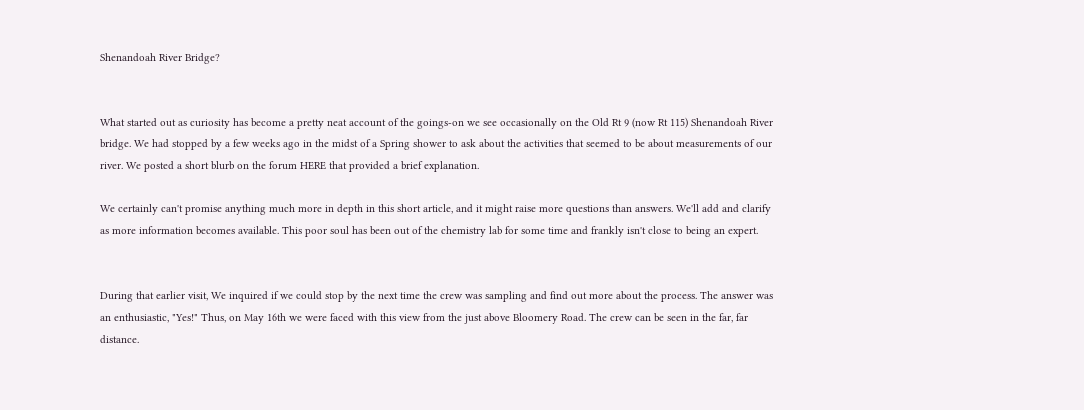Shenandoah River Bridge?


What started out as curiosity has become a pretty neat account of the goings-on we see occasionally on the Old Rt 9 (now Rt 115) Shenandoah River bridge. We had stopped by a few weeks ago in the midst of a Spring shower to ask about the activities that seemed to be about measurements of our river. We posted a short blurb on the forum HERE that provided a brief explanation.

We certainly can't promise anything much more in depth in this short article, and it might raise more questions than answers. We'll add and clarify as more information becomes available. This poor soul has been out of the chemistry lab for some time and frankly isn't close to being an expert.


During that earlier visit, We inquired if we could stop by the next time the crew was sampling and find out more about the process. The answer was an enthusiastic, "Yes!" Thus, on May 16th we were faced with this view from the just above Bloomery Road. The crew can be seen in the far, far distance.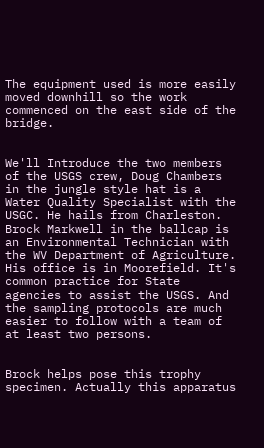The equipment used is more easily moved downhill so the work commenced on the east side of the bridge.


We'll Introduce the two members of the USGS crew, Doug Chambers in the jungle style hat is a Water Quality Specialist with the USGC. He hails from Charleston. Brock Markwell in the ballcap is an Environmental Technician with the WV Department of Agriculture. His office is in Moorefield. It's common practice for State agencies to assist the USGS. And the sampling protocols are much easier to follow with a team of at least two persons.


Brock helps pose this trophy specimen. Actually this apparatus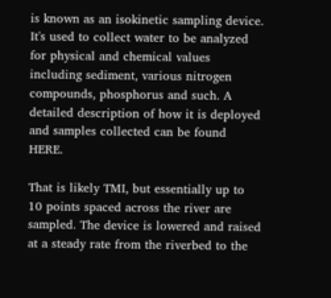is known as an isokinetic sampling device. It's used to collect water to be analyzed for physical and chemical values including sediment, various nitrogen compounds, phosphorus and such. A detailed description of how it is deployed and samples collected can be found HERE.

That is likely TMI, but essentially up to 10 points spaced across the river are sampled. The device is lowered and raised at a steady rate from the riverbed to the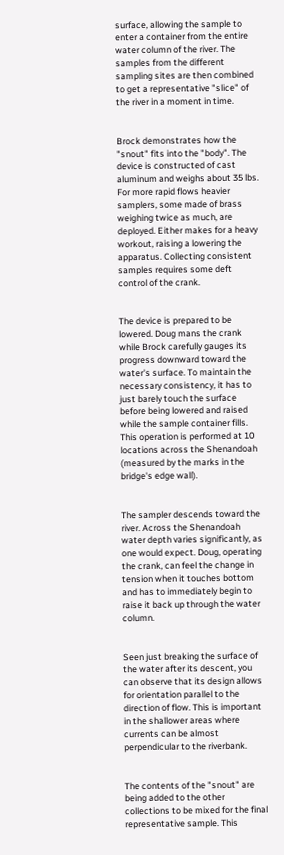surface, allowing the sample to enter a container from the entire water column of the river. The samples from the different sampling sites are then combined to get a representative "slice" of the river in a moment in time.


Brock demonstrates how the "snout" fits into the "body". The device is constructed of cast aluminum and weighs about 35 lbs. For more rapid flows heavier samplers, some made of brass weighing twice as much, are deployed. Either makes for a heavy workout, raising a lowering the apparatus. Collecting consistent samples requires some deft control of the crank.


The device is prepared to be lowered. Doug mans the crank while Brock carefully gauges its progress downward toward the water's surface. To maintain the necessary consistency, it has to just barely touch the surface before being lowered and raised while the sample container fills. This operation is performed at 10 locations across the Shenandoah (measured by the marks in the bridge's edge wall).


The sampler descends toward the river. Across the Shenandoah water depth varies significantly, as one would expect. Doug, operating the crank, can feel the change in tension when it touches bottom and has to immediately begin to raise it back up through the water column.


Seen just breaking the surface of the water after its descent, you can observe that its design allows for orientation parallel to the direction of flow. This is important in the shallower areas where currents can be almost perpendicular to the riverbank.


The contents of the "snout" are being added to the other collections to be mixed for the final representative sample. This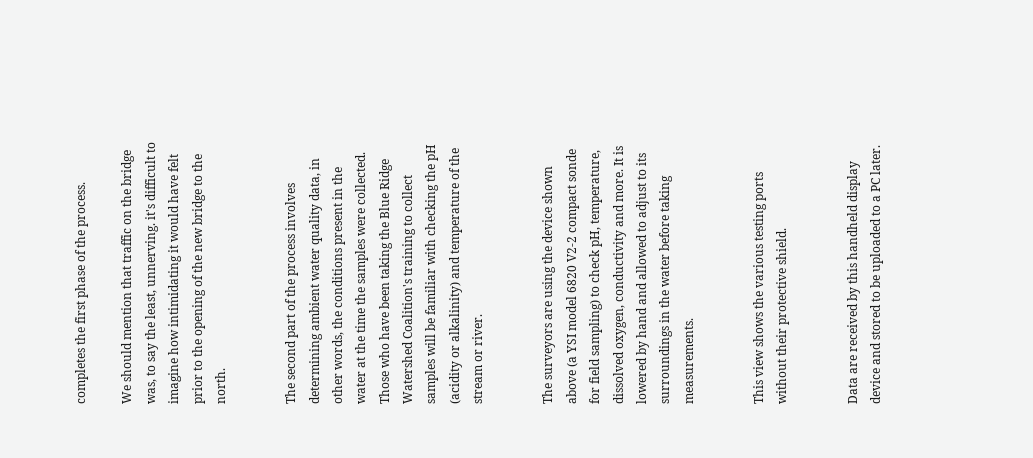completes the first phase of the process.

We should mention that traffic on the bridge was, to say the least, unnerving. it's difficult to imagine how intimidating it would have felt prior to the opening of the new bridge to the north.


The second part of the process involves determining ambient water quality data, in other words, the conditions present in the water at the time the samples were collected. Those who have been taking the Blue Ridge Watershed Coalition's training to collect samples will be familiar with checking the pH (acidity or alkalinity) and temperature of the stream or river.


The surveyors are using the device shown above (a YSI model 6820 V2-2 compact sonde for field sampling) to check pH, temperature, dissolved oxygen, conductivity and more. It is lowered by hand and allowed to adjust to its surroundings in the water before taking measurements.


This view shows the various testing ports without their protective shield.


Data are received by this handheld display device and stored to be uploaded to a PC later.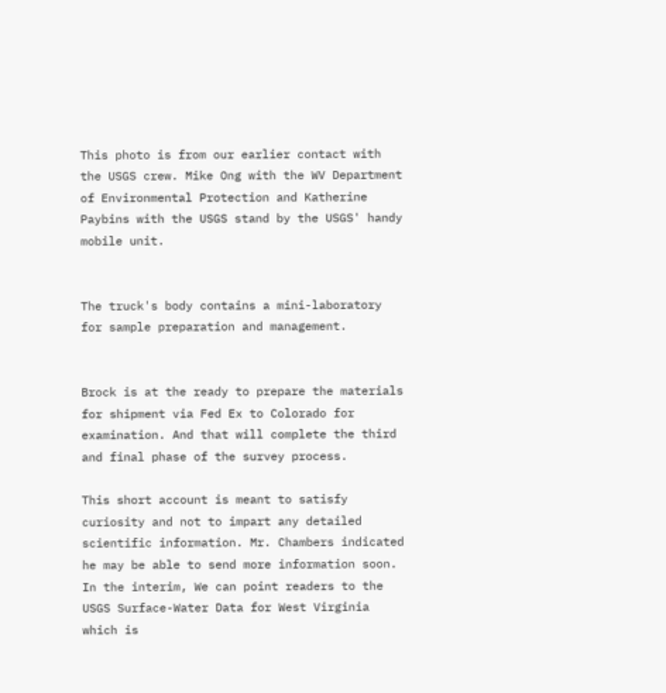This photo is from our earlier contact with the USGS crew. Mike Ong with the WV Department of Environmental Protection and Katherine Paybins with the USGS stand by the USGS' handy mobile unit.


The truck's body contains a mini-laboratory for sample preparation and management.


Brock is at the ready to prepare the materials for shipment via Fed Ex to Colorado for examination. And that will complete the third and final phase of the survey process.

This short account is meant to satisfy curiosity and not to impart any detailed scientific information. Mr. Chambers indicated he may be able to send more information soon. In the interim, We can point readers to the USGS Surface-Water Data for West Virginia which is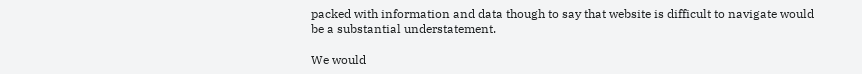packed with information and data though to say that website is difficult to navigate would be a substantial understatement.

We would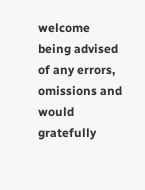welcome being advised of any errors, omissions and would gratefully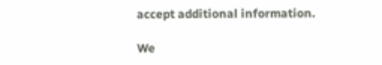accept additional information.

We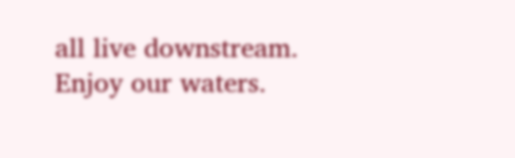all live downstream.
Enjoy our waters.